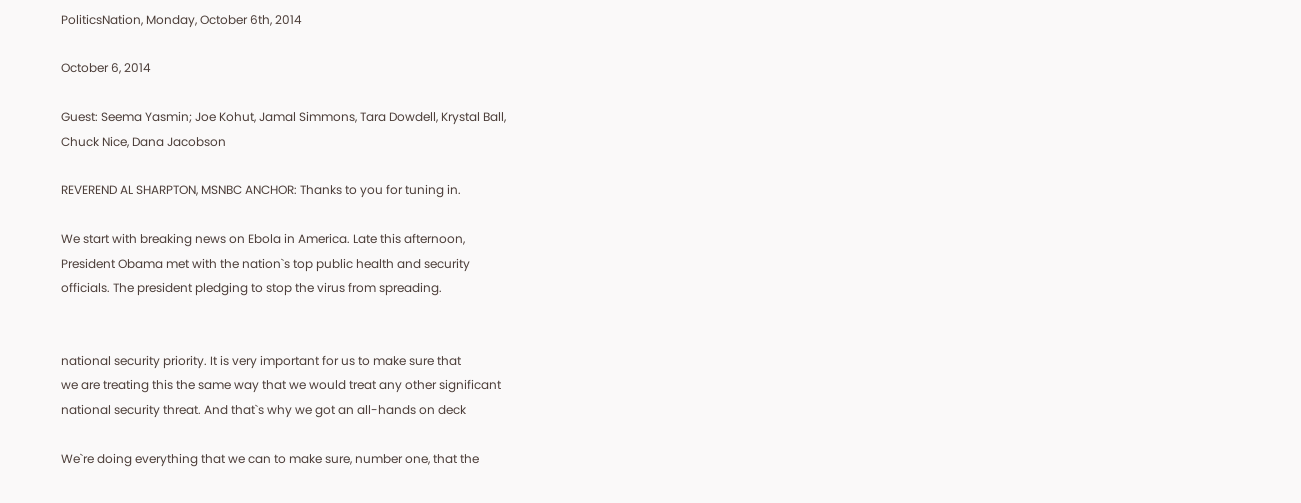PoliticsNation, Monday, October 6th, 2014

October 6, 2014

Guest: Seema Yasmin; Joe Kohut, Jamal Simmons, Tara Dowdell, Krystal Ball,
Chuck Nice, Dana Jacobson

REVEREND AL SHARPTON, MSNBC ANCHOR: Thanks to you for tuning in.

We start with breaking news on Ebola in America. Late this afternoon,
President Obama met with the nation`s top public health and security
officials. The president pledging to stop the virus from spreading.


national security priority. It is very important for us to make sure that
we are treating this the same way that we would treat any other significant
national security threat. And that`s why we got an all-hands on deck

We`re doing everything that we can to make sure, number one, that the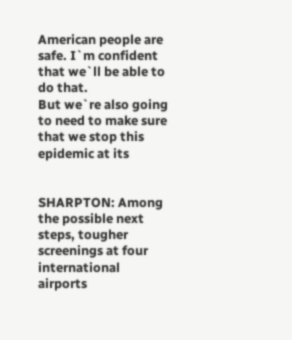American people are safe. I`m confident that we`ll be able to do that.
But we`re also going to need to make sure that we stop this epidemic at its


SHARPTON: Among the possible next steps, tougher screenings at four
international airports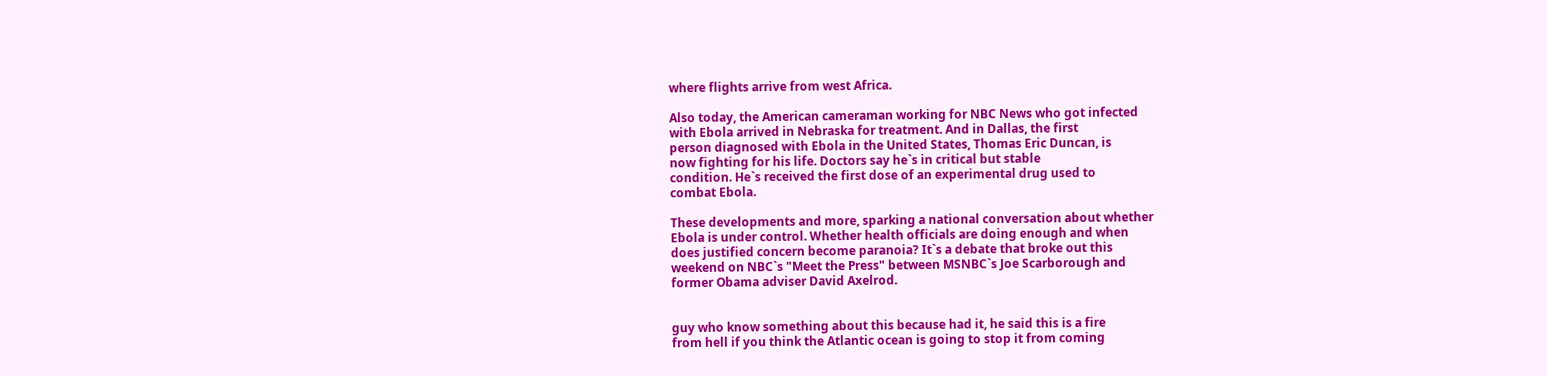where flights arrive from west Africa.

Also today, the American cameraman working for NBC News who got infected
with Ebola arrived in Nebraska for treatment. And in Dallas, the first
person diagnosed with Ebola in the United States, Thomas Eric Duncan, is
now fighting for his life. Doctors say he`s in critical but stable
condition. He`s received the first dose of an experimental drug used to
combat Ebola.

These developments and more, sparking a national conversation about whether
Ebola is under control. Whether health officials are doing enough and when
does justified concern become paranoia? It`s a debate that broke out this
weekend on NBC`s "Meet the Press" between MSNBC`s Joe Scarborough and
former Obama adviser David Axelrod.


guy who know something about this because had it, he said this is a fire
from hell if you think the Atlantic ocean is going to stop it from coming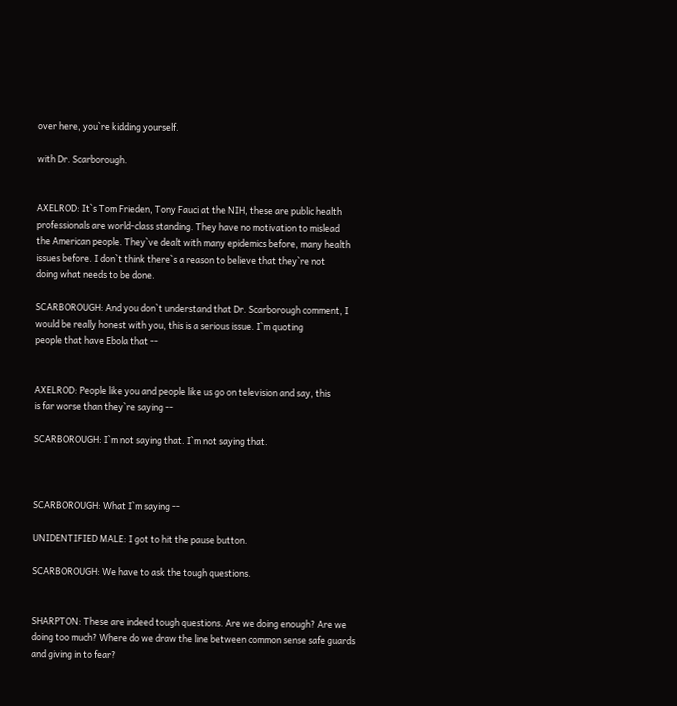over here, you`re kidding yourself.

with Dr. Scarborough.


AXELROD: It`s Tom Frieden, Tony Fauci at the NIH, these are public health
professionals are world-class standing. They have no motivation to mislead
the American people. They`ve dealt with many epidemics before, many health
issues before. I don`t think there`s a reason to believe that they`re not
doing what needs to be done.

SCARBOROUGH: And you don`t understand that Dr. Scarborough comment, I
would be really honest with you, this is a serious issue. I`m quoting
people that have Ebola that --


AXELROD: People like you and people like us go on television and say, this
is far worse than they`re saying --

SCARBOROUGH: I`m not saying that. I`m not saying that.



SCARBOROUGH: What I`m saying --

UNIDENTIFIED MALE: I got to hit the pause button.

SCARBOROUGH: We have to ask the tough questions.


SHARPTON: These are indeed tough questions. Are we doing enough? Are we
doing too much? Where do we draw the line between common sense safe guards
and giving in to fear?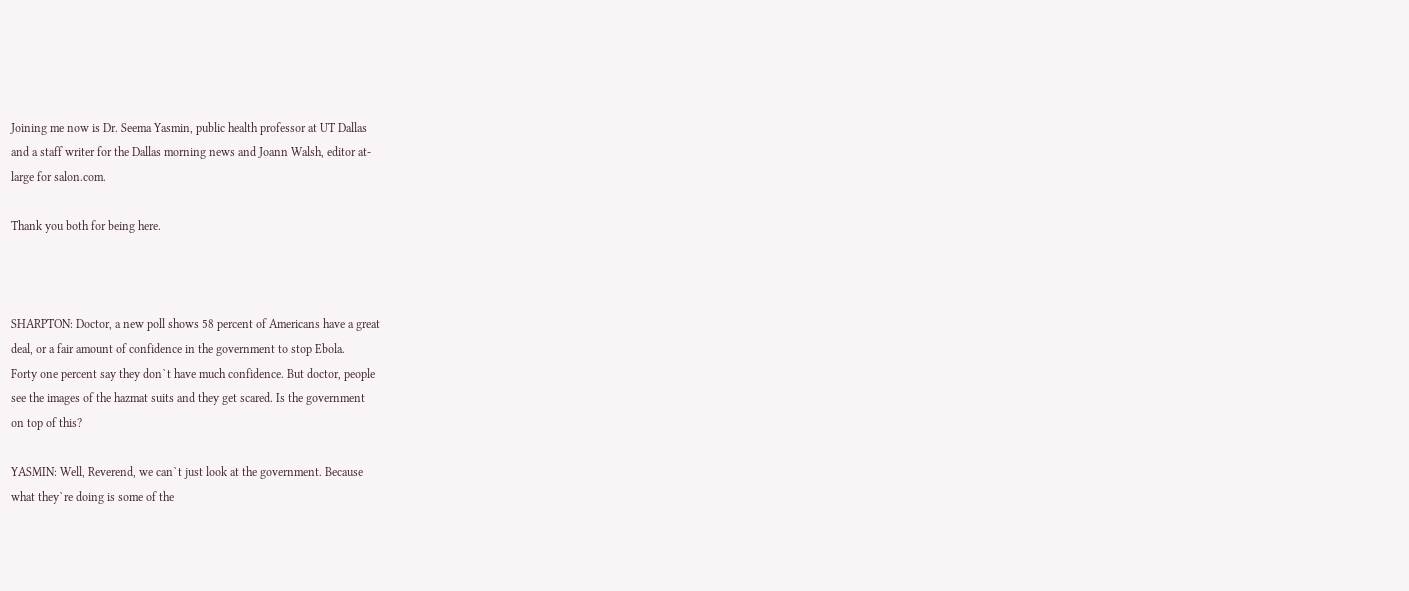Joining me now is Dr. Seema Yasmin, public health professor at UT Dallas
and a staff writer for the Dallas morning news and Joann Walsh, editor at-
large for salon.com.

Thank you both for being here.



SHARPTON: Doctor, a new poll shows 58 percent of Americans have a great
deal, or a fair amount of confidence in the government to stop Ebola.
Forty one percent say they don`t have much confidence. But doctor, people
see the images of the hazmat suits and they get scared. Is the government
on top of this?

YASMIN: Well, Reverend, we can`t just look at the government. Because
what they`re doing is some of the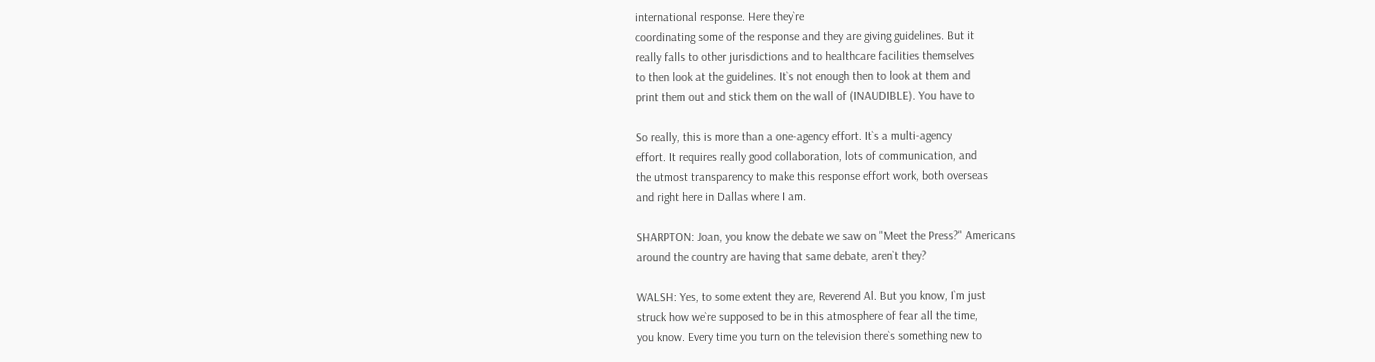international response. Here they`re
coordinating some of the response and they are giving guidelines. But it
really falls to other jurisdictions and to healthcare facilities themselves
to then look at the guidelines. It`s not enough then to look at them and
print them out and stick them on the wall of (INAUDIBLE). You have to

So really, this is more than a one-agency effort. It`s a multi-agency
effort. It requires really good collaboration, lots of communication, and
the utmost transparency to make this response effort work, both overseas
and right here in Dallas where I am.

SHARPTON: Joan, you know the debate we saw on "Meet the Press?" Americans
around the country are having that same debate, aren`t they?

WALSH: Yes, to some extent they are, Reverend Al. But you know, I`m just
struck how we`re supposed to be in this atmosphere of fear all the time,
you know. Every time you turn on the television there`s something new to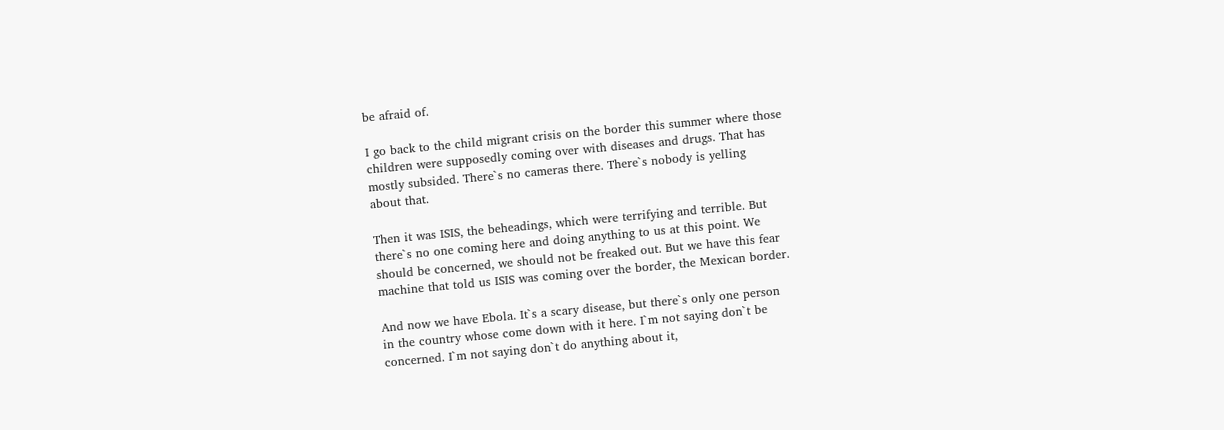be afraid of.

I go back to the child migrant crisis on the border this summer where those
children were supposedly coming over with diseases and drugs. That has
mostly subsided. There`s no cameras there. There`s nobody is yelling
about that.

Then it was ISIS, the beheadings, which were terrifying and terrible. But
there`s no one coming here and doing anything to us at this point. We
should be concerned, we should not be freaked out. But we have this fear
machine that told us ISIS was coming over the border, the Mexican border.

And now we have Ebola. It`s a scary disease, but there`s only one person
in the country whose come down with it here. I`m not saying don`t be
concerned. I`m not saying don`t do anything about it,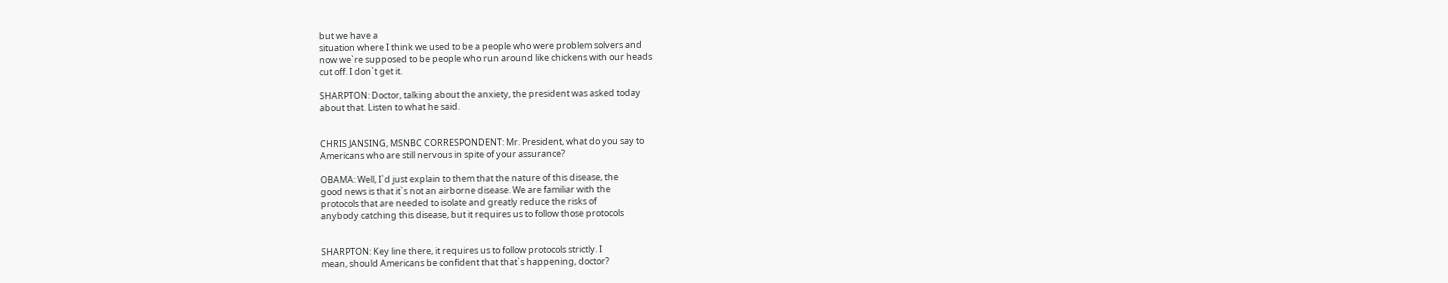but we have a
situation where I think we used to be a people who were problem solvers and
now we`re supposed to be people who run around like chickens with our heads
cut off. I don`t get it.

SHARPTON: Doctor, talking about the anxiety, the president was asked today
about that. Listen to what he said.


CHRIS JANSING, MSNBC CORRESPONDENT: Mr. President, what do you say to
Americans who are still nervous in spite of your assurance?

OBAMA: Well, I`d just explain to them that the nature of this disease, the
good news is that it`s not an airborne disease. We are familiar with the
protocols that are needed to isolate and greatly reduce the risks of
anybody catching this disease, but it requires us to follow those protocols


SHARPTON: Key line there, it requires us to follow protocols strictly. I
mean, should Americans be confident that that`s happening, doctor?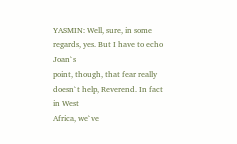YASMIN: Well, sure, in some regards, yes. But I have to echo Joan`s
point, though, that fear really doesn`t help, Reverend. In fact in West
Africa, we`ve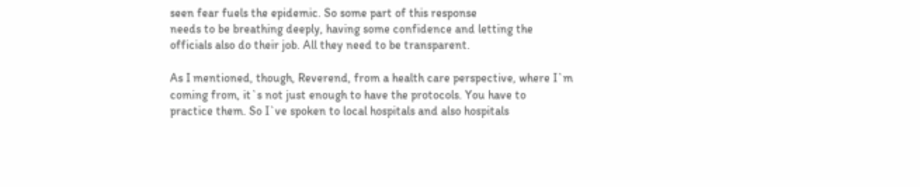seen fear fuels the epidemic. So some part of this response
needs to be breathing deeply, having some confidence and letting the
officials also do their job. All they need to be transparent.

As I mentioned, though, Reverend, from a health care perspective, where I`m
coming from, it`s not just enough to have the protocols. You have to
practice them. So I`ve spoken to local hospitals and also hospitals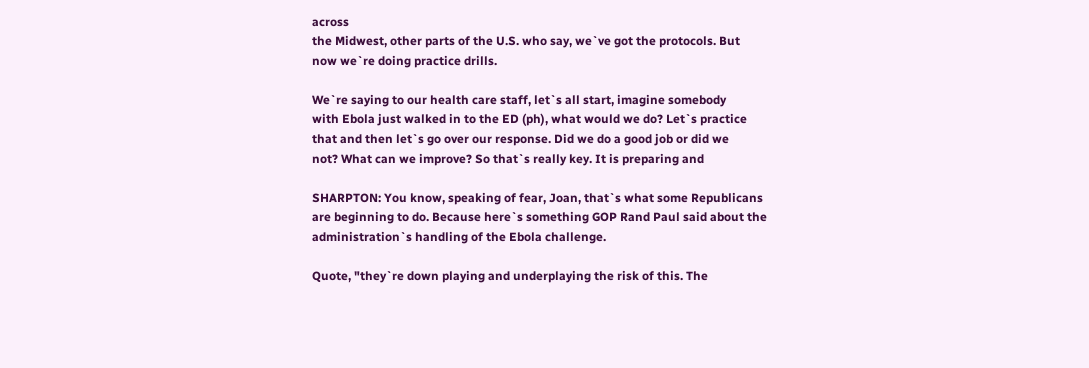across
the Midwest, other parts of the U.S. who say, we`ve got the protocols. But
now we`re doing practice drills.

We`re saying to our health care staff, let`s all start, imagine somebody
with Ebola just walked in to the ED (ph), what would we do? Let`s practice
that and then let`s go over our response. Did we do a good job or did we
not? What can we improve? So that`s really key. It is preparing and

SHARPTON: You know, speaking of fear, Joan, that`s what some Republicans
are beginning to do. Because here`s something GOP Rand Paul said about the
administration`s handling of the Ebola challenge.

Quote, "they`re down playing and underplaying the risk of this. The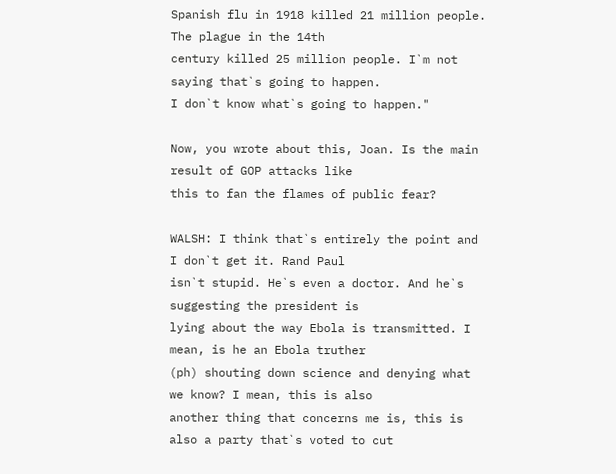Spanish flu in 1918 killed 21 million people. The plague in the 14th
century killed 25 million people. I`m not saying that`s going to happen.
I don`t know what`s going to happen."

Now, you wrote about this, Joan. Is the main result of GOP attacks like
this to fan the flames of public fear?

WALSH: I think that`s entirely the point and I don`t get it. Rand Paul
isn`t stupid. He`s even a doctor. And he`s suggesting the president is
lying about the way Ebola is transmitted. I mean, is he an Ebola truther
(ph) shouting down science and denying what we know? I mean, this is also
another thing that concerns me is, this is also a party that`s voted to cut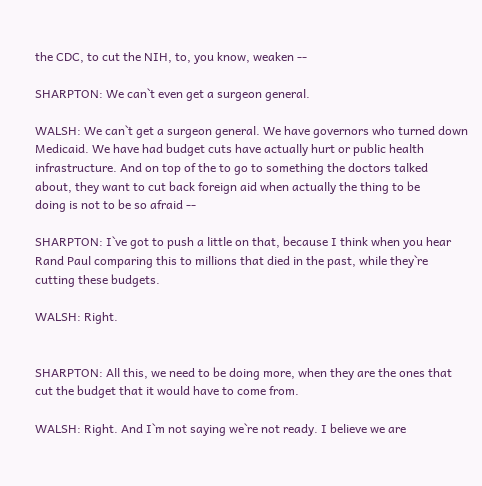the CDC, to cut the NIH, to, you know, weaken --

SHARPTON: We can`t even get a surgeon general.

WALSH: We can`t get a surgeon general. We have governors who turned down
Medicaid. We have had budget cuts have actually hurt or public health
infrastructure. And on top of the to go to something the doctors talked
about, they want to cut back foreign aid when actually the thing to be
doing is not to be so afraid --

SHARPTON: I`ve got to push a little on that, because I think when you hear
Rand Paul comparing this to millions that died in the past, while they`re
cutting these budgets.

WALSH: Right.


SHARPTON: All this, we need to be doing more, when they are the ones that
cut the budget that it would have to come from.

WALSH: Right. And I`m not saying we`re not ready. I believe we are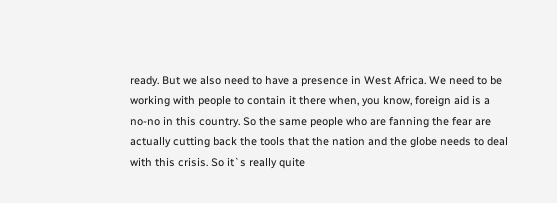ready. But we also need to have a presence in West Africa. We need to be
working with people to contain it there when, you know, foreign aid is a
no-no in this country. So the same people who are fanning the fear are
actually cutting back the tools that the nation and the globe needs to deal
with this crisis. So it`s really quite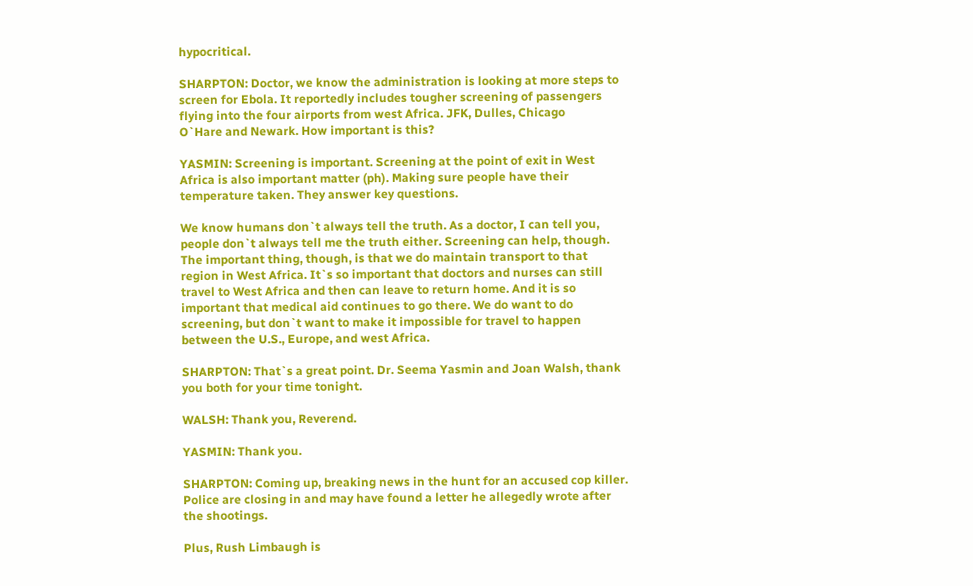hypocritical.

SHARPTON: Doctor, we know the administration is looking at more steps to
screen for Ebola. It reportedly includes tougher screening of passengers
flying into the four airports from west Africa. JFK, Dulles, Chicago
O`Hare and Newark. How important is this?

YASMIN: Screening is important. Screening at the point of exit in West
Africa is also important matter (ph). Making sure people have their
temperature taken. They answer key questions.

We know humans don`t always tell the truth. As a doctor, I can tell you,
people don`t always tell me the truth either. Screening can help, though.
The important thing, though, is that we do maintain transport to that
region in West Africa. It`s so important that doctors and nurses can still
travel to West Africa and then can leave to return home. And it is so
important that medical aid continues to go there. We do want to do
screening, but don`t want to make it impossible for travel to happen
between the U.S., Europe, and west Africa.

SHARPTON: That`s a great point. Dr. Seema Yasmin and Joan Walsh, thank
you both for your time tonight.

WALSH: Thank you, Reverend.

YASMIN: Thank you.

SHARPTON: Coming up, breaking news in the hunt for an accused cop killer.
Police are closing in and may have found a letter he allegedly wrote after
the shootings.

Plus, Rush Limbaugh is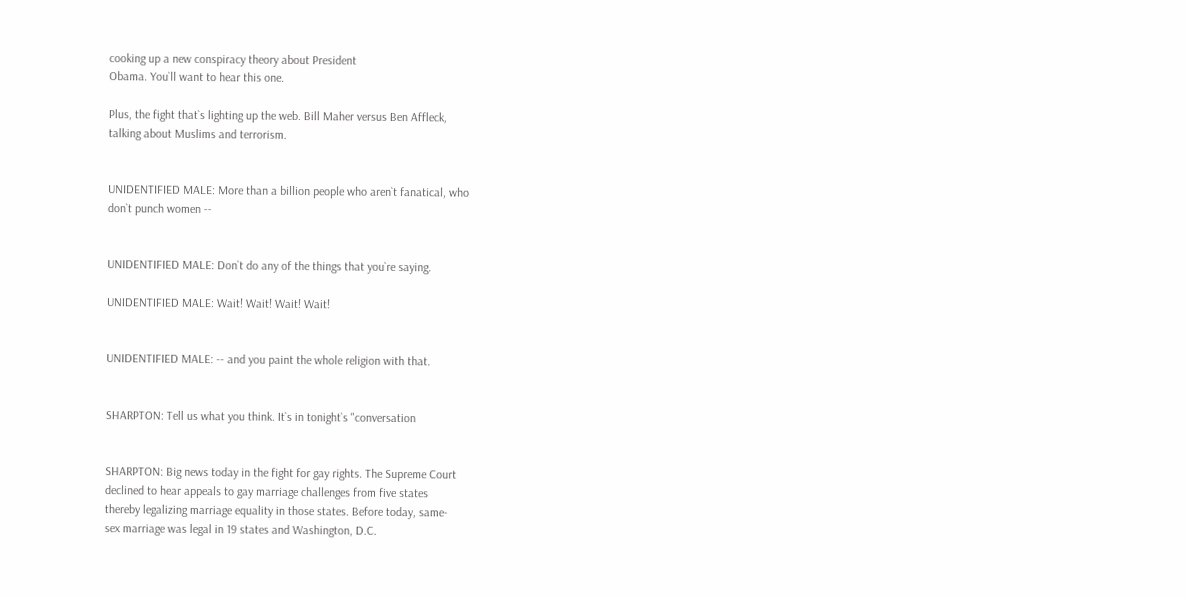cooking up a new conspiracy theory about President
Obama. You`ll want to hear this one.

Plus, the fight that`s lighting up the web. Bill Maher versus Ben Affleck,
talking about Muslims and terrorism.


UNIDENTIFIED MALE: More than a billion people who aren`t fanatical, who
don`t punch women --


UNIDENTIFIED MALE: Don`t do any of the things that you`re saying.

UNIDENTIFIED MALE: Wait! Wait! Wait! Wait!


UNIDENTIFIED MALE: -- and you paint the whole religion with that.


SHARPTON: Tell us what you think. It`s in tonight`s "conversation


SHARPTON: Big news today in the fight for gay rights. The Supreme Court
declined to hear appeals to gay marriage challenges from five states
thereby legalizing marriage equality in those states. Before today, same-
sex marriage was legal in 19 states and Washington, D.C.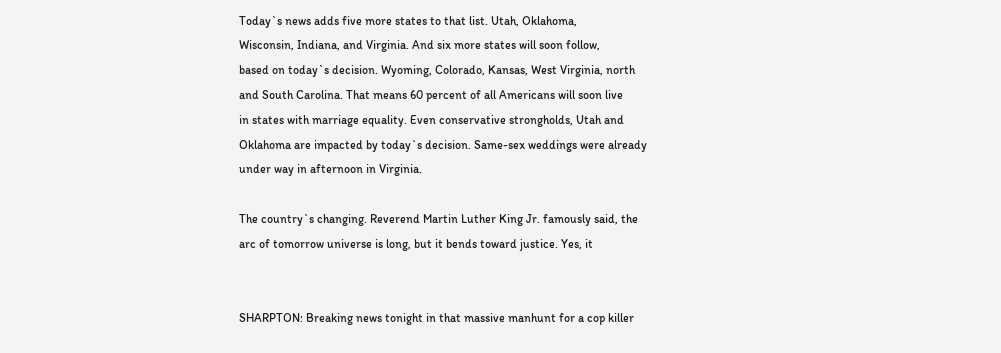Today`s news adds five more states to that list. Utah, Oklahoma,
Wisconsin, Indiana, and Virginia. And six more states will soon follow,
based on today`s decision. Wyoming, Colorado, Kansas, West Virginia, north
and South Carolina. That means 60 percent of all Americans will soon live
in states with marriage equality. Even conservative strongholds, Utah and
Oklahoma are impacted by today`s decision. Same-sex weddings were already
under way in afternoon in Virginia.

The country`s changing. Reverend Martin Luther King Jr. famously said, the
arc of tomorrow universe is long, but it bends toward justice. Yes, it


SHARPTON: Breaking news tonight in that massive manhunt for a cop killer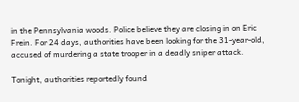in the Pennsylvania woods. Police believe they are closing in on Eric
Frein. For 24 days, authorities have been looking for the 31-year-old,
accused of murdering a state trooper in a deadly sniper attack.

Tonight, authorities reportedly found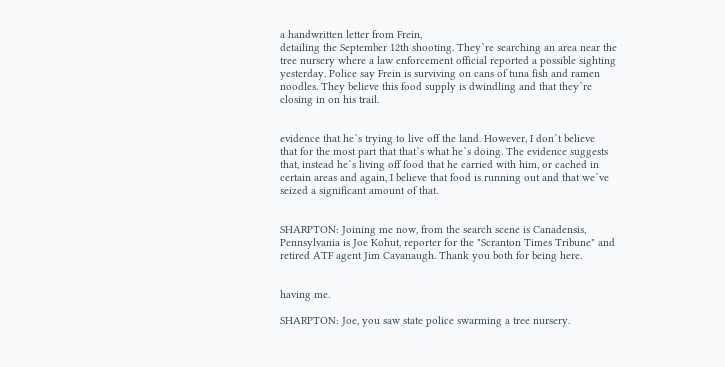a handwritten letter from Frein,
detailing the September 12th shooting. They`re searching an area near the
tree nursery where a law enforcement official reported a possible sighting
yesterday. Police say Frein is surviving on cans of tuna fish and ramen
noodles. They believe this food supply is dwindling and that they`re
closing in on his trail.


evidence that he`s trying to live off the land. However, I don`t believe
that for the most part that that`s what he`s doing. The evidence suggests
that, instead he`s living off food that he carried with him, or cached in
certain areas and again, I believe that food is running out and that we`ve
seized a significant amount of that.


SHARPTON: Joining me now, from the search scene is Canadensis,
Pennsylvania is Joe Kohut, reporter for the "Scranton Times Tribune" and
retired ATF agent Jim Cavanaugh. Thank you both for being here.


having me.

SHARPTON: Joe, you saw state police swarming a tree nursery.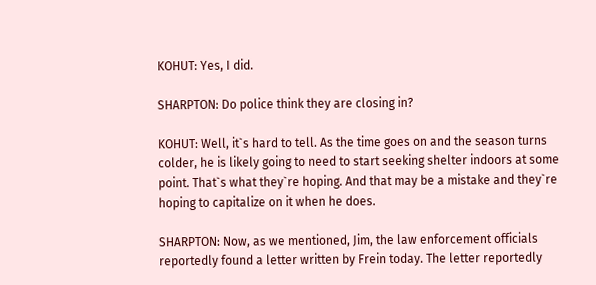KOHUT: Yes, I did.

SHARPTON: Do police think they are closing in?

KOHUT: Well, it`s hard to tell. As the time goes on and the season turns
colder, he is likely going to need to start seeking shelter indoors at some
point. That`s what they`re hoping. And that may be a mistake and they`re
hoping to capitalize on it when he does.

SHARPTON: Now, as we mentioned, Jim, the law enforcement officials
reportedly found a letter written by Frein today. The letter reportedly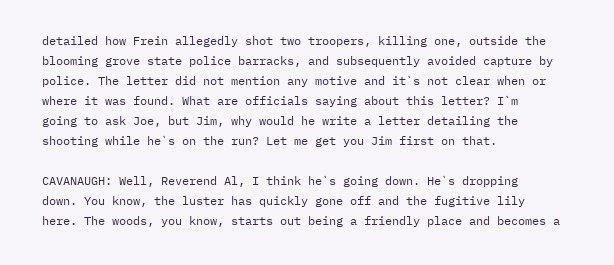detailed how Frein allegedly shot two troopers, killing one, outside the
blooming grove state police barracks, and subsequently avoided capture by
police. The letter did not mention any motive and it`s not clear when or
where it was found. What are officials saying about this letter? I`m
going to ask Joe, but Jim, why would he write a letter detailing the
shooting while he`s on the run? Let me get you Jim first on that.

CAVANAUGH: Well, Reverend Al, I think he`s going down. He`s dropping
down. You know, the luster has quickly gone off and the fugitive lily
here. The woods, you know, starts out being a friendly place and becomes a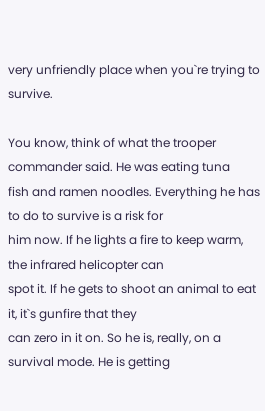very unfriendly place when you`re trying to survive.

You know, think of what the trooper commander said. He was eating tuna
fish and ramen noodles. Everything he has to do to survive is a risk for
him now. If he lights a fire to keep warm, the infrared helicopter can
spot it. If he gets to shoot an animal to eat it, it`s gunfire that they
can zero in it on. So he is, really, on a survival mode. He is getting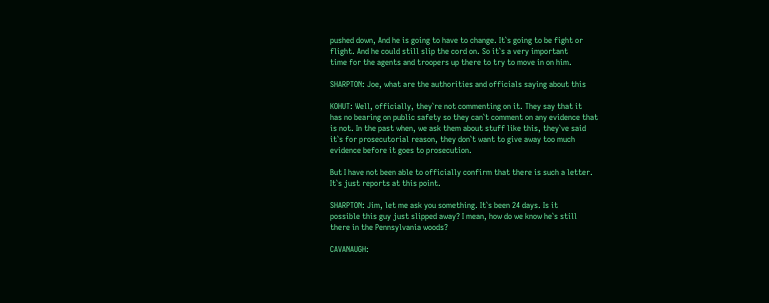pushed down, And he is going to have to change. It`s going to be fight or
flight. And he could still slip the cord on. So it`s a very important
time for the agents and troopers up there to try to move in on him.

SHARPTON: Joe, what are the authorities and officials saying about this

KOHUT: Well, officially, they`re not commenting on it. They say that it
has no bearing on public safety so they can`t comment on any evidence that
is not. In the past when, we ask them about stuff like this, they`ve said
it`s for prosecutorial reason, they don`t want to give away too much
evidence before it goes to prosecution.

But I have not been able to officially confirm that there is such a letter.
It`s just reports at this point.

SHARPTON: Jim, let me ask you something. It`s been 24 days. Is it
possible this guy just slipped away? I mean, how do we know he`s still
there in the Pennsylvania woods?

CAVANAUGH: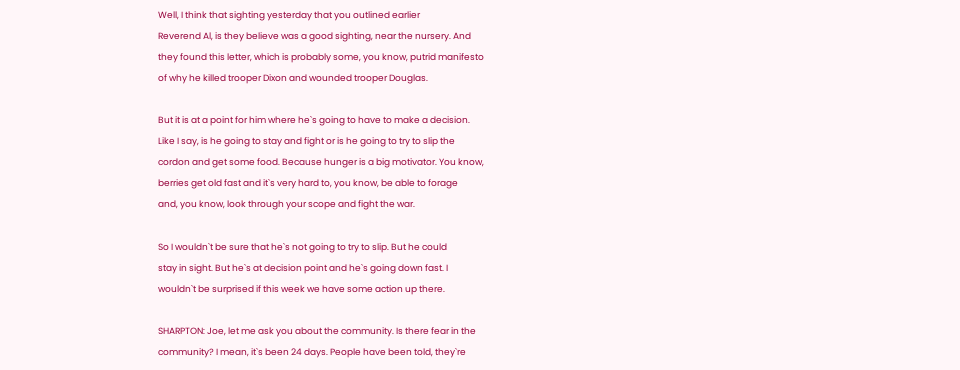Well, I think that sighting yesterday that you outlined earlier
Reverend Al, is they believe was a good sighting, near the nursery. And
they found this letter, which is probably some, you know, putrid manifesto
of why he killed trooper Dixon and wounded trooper Douglas.

But it is at a point for him where he`s going to have to make a decision.
Like I say, is he going to stay and fight or is he going to try to slip the
cordon and get some food. Because hunger is a big motivator. You know,
berries get old fast and it`s very hard to, you know, be able to forage
and, you know, look through your scope and fight the war.

So I wouldn`t be sure that he`s not going to try to slip. But he could
stay in sight. But he`s at decision point and he`s going down fast. I
wouldn`t be surprised if this week we have some action up there.

SHARPTON: Joe, let me ask you about the community. Is there fear in the
community? I mean, it`s been 24 days. People have been told, they`re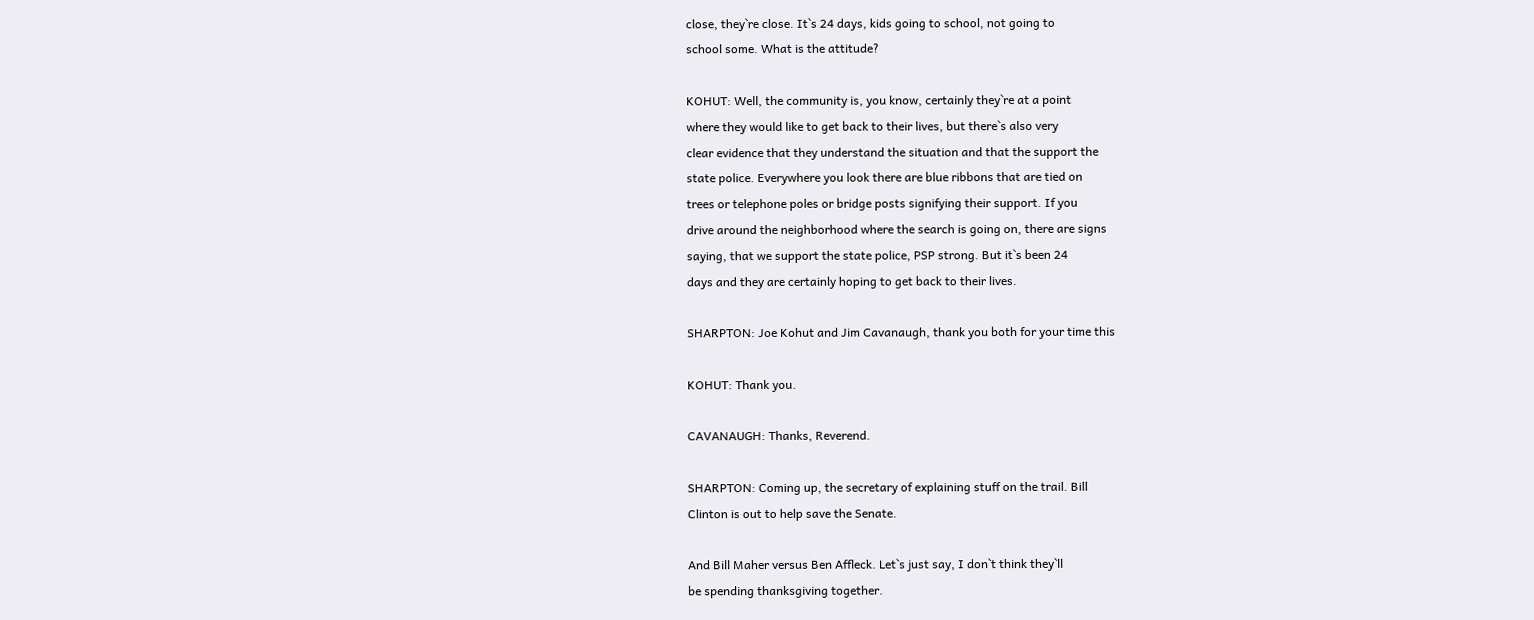close, they`re close. It`s 24 days, kids going to school, not going to
school some. What is the attitude?

KOHUT: Well, the community is, you know, certainly they`re at a point
where they would like to get back to their lives, but there`s also very
clear evidence that they understand the situation and that the support the
state police. Everywhere you look there are blue ribbons that are tied on
trees or telephone poles or bridge posts signifying their support. If you
drive around the neighborhood where the search is going on, there are signs
saying, that we support the state police, PSP strong. But it`s been 24
days and they are certainly hoping to get back to their lives.

SHARPTON: Joe Kohut and Jim Cavanaugh, thank you both for your time this

KOHUT: Thank you.

CAVANAUGH: Thanks, Reverend.

SHARPTON: Coming up, the secretary of explaining stuff on the trail. Bill
Clinton is out to help save the Senate.

And Bill Maher versus Ben Affleck. Let`s just say, I don`t think they`ll
be spending thanksgiving together.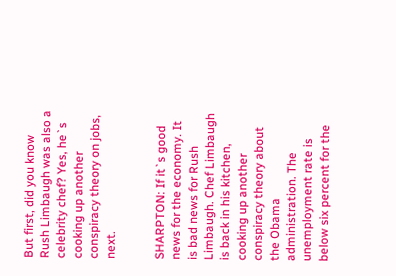But first, did you know Rush Limbaugh was also a celebrity chef? Yes, he`s
cooking up another conspiracy theory on jobs, next.


SHARPTON: If it`s good news for the economy. It is bad news for Rush
Limbaugh. Chef Limbaugh is back in his kitchen, cooking up another
conspiracy theory about the Obama administration. The unemployment rate is
below six percent for the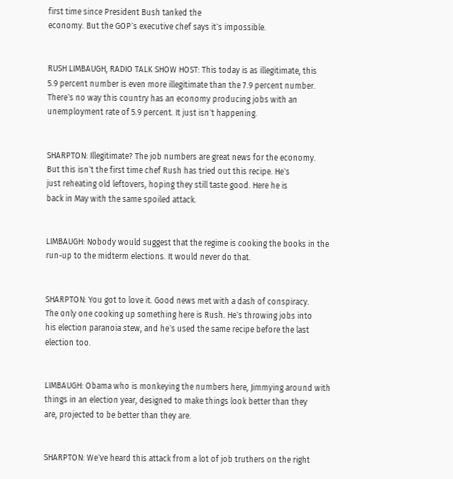first time since President Bush tanked the
economy. But the GOP`s executive chef says it`s impossible.


RUSH LIMBAUGH, RADIO TALK SHOW HOST: This today is as illegitimate, this
5.9 percent number is even more illegitimate than the 7.9 percent number.
There`s no way this country has an economy producing jobs with an
unemployment rate of 5.9 percent. It just isn`t happening.


SHARPTON: Illegitimate? The job numbers are great news for the economy.
But this isn`t the first time chef Rush has tried out this recipe. He`s
just reheating old leftovers, hoping they still taste good. Here he is
back in May with the same spoiled attack.


LIMBAUGH: Nobody would suggest that the regime is cooking the books in the
run-up to the midterm elections. It would never do that.


SHARPTON: You got to love it. Good news met with a dash of conspiracy.
The only one cooking up something here is Rush. He`s throwing jobs into
his election paranoia stew, and he`s used the same recipe before the last
election too.


LIMBAUGH: Obama who is monkeying the numbers here, Jimmying around with
things in an election year, designed to make things look better than they
are, projected to be better than they are.


SHARPTON: We`ve heard this attack from a lot of job truthers on the right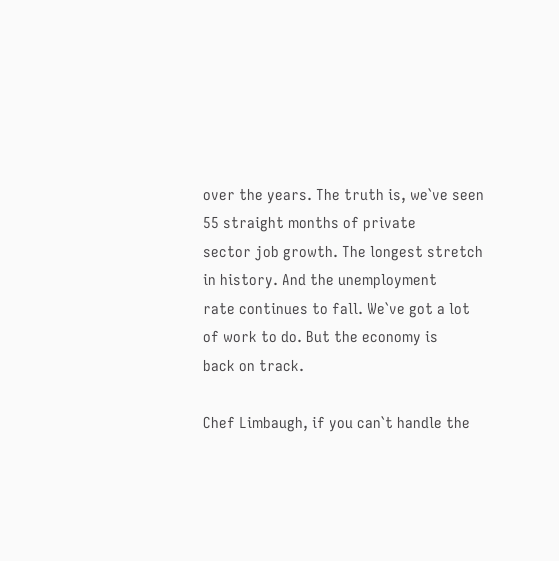over the years. The truth is, we`ve seen 55 straight months of private
sector job growth. The longest stretch in history. And the unemployment
rate continues to fall. We`ve got a lot of work to do. But the economy is
back on track.

Chef Limbaugh, if you can`t handle the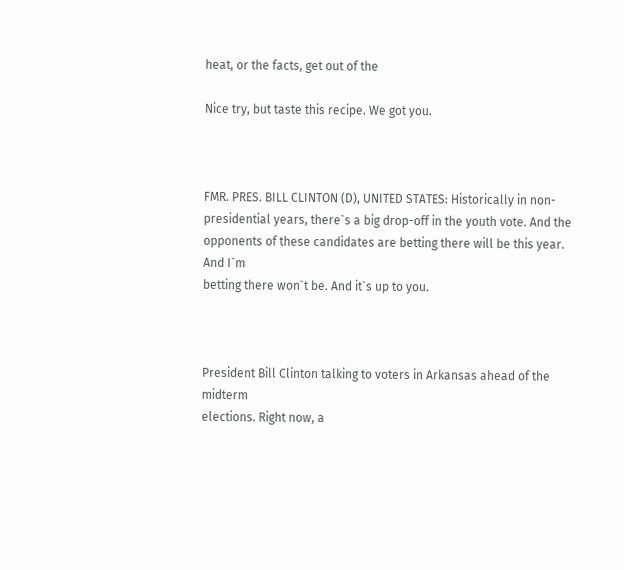heat, or the facts, get out of the

Nice try, but taste this recipe. We got you.



FMR. PRES. BILL CLINTON (D), UNITED STATES: Historically in non-
presidential years, there`s a big drop-off in the youth vote. And the
opponents of these candidates are betting there will be this year. And I`m
betting there won`t be. And it`s up to you.



President Bill Clinton talking to voters in Arkansas ahead of the midterm
elections. Right now, a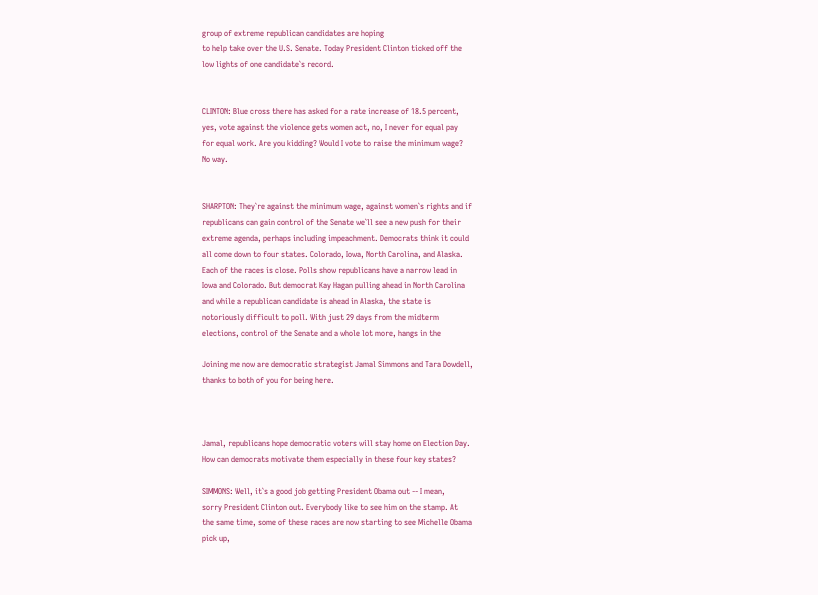group of extreme republican candidates are hoping
to help take over the U.S. Senate. Today President Clinton ticked off the
low lights of one candidate`s record.


CLINTON: Blue cross there has asked for a rate increase of 18.5 percent,
yes, vote against the violence gets women act, no, I never for equal pay
for equal work. Are you kidding? Would I vote to raise the minimum wage?
No way.


SHARPTON: They`re against the minimum wage, against women`s rights and if
republicans can gain control of the Senate we`ll see a new push for their
extreme agenda, perhaps including impeachment. Democrats think it could
all come down to four states. Colorado, Iowa, North Carolina, and Alaska.
Each of the races is close. Polls show republicans have a narrow lead in
Iowa and Colorado. But democrat Kay Hagan pulling ahead in North Carolina
and while a republican candidate is ahead in Alaska, the state is
notoriously difficult to poll. With just 29 days from the midterm
elections, control of the Senate and a whole lot more, hangs in the

Joining me now are democratic strategist Jamal Simmons and Tara Dowdell,
thanks to both of you for being here.



Jamal, republicans hope democratic voters will stay home on Election Day.
How can democrats motivate them especially in these four key states?

SIMMONS: Well, it`s a good job getting President Obama out -- I mean,
sorry President Clinton out. Everybody like to see him on the stamp. At
the same time, some of these races are now starting to see Michelle Obama
pick up,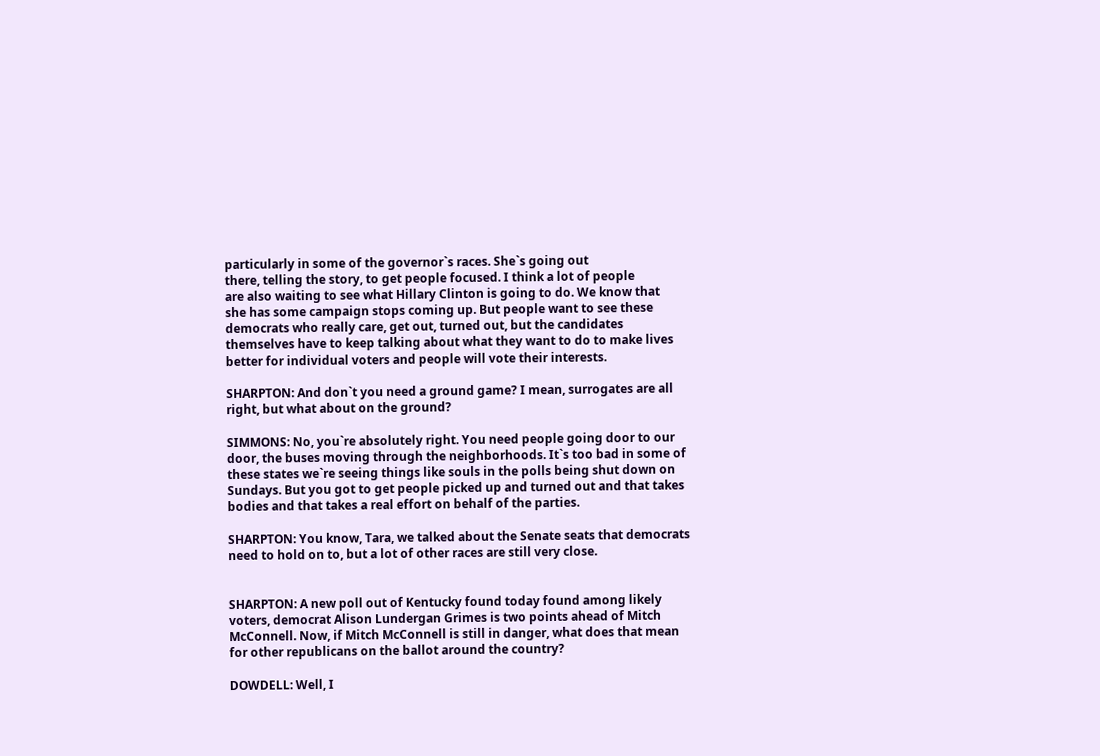particularly in some of the governor`s races. She`s going out
there, telling the story, to get people focused. I think a lot of people
are also waiting to see what Hillary Clinton is going to do. We know that
she has some campaign stops coming up. But people want to see these
democrats who really care, get out, turned out, but the candidates
themselves have to keep talking about what they want to do to make lives
better for individual voters and people will vote their interests.

SHARPTON: And don`t you need a ground game? I mean, surrogates are all
right, but what about on the ground?

SIMMONS: No, you`re absolutely right. You need people going door to our
door, the buses moving through the neighborhoods. It`s too bad in some of
these states we`re seeing things like souls in the polls being shut down on
Sundays. But you got to get people picked up and turned out and that takes
bodies and that takes a real effort on behalf of the parties.

SHARPTON: You know, Tara, we talked about the Senate seats that democrats
need to hold on to, but a lot of other races are still very close.


SHARPTON: A new poll out of Kentucky found today found among likely
voters, democrat Alison Lundergan Grimes is two points ahead of Mitch
McConnell. Now, if Mitch McConnell is still in danger, what does that mean
for other republicans on the ballot around the country?

DOWDELL: Well, I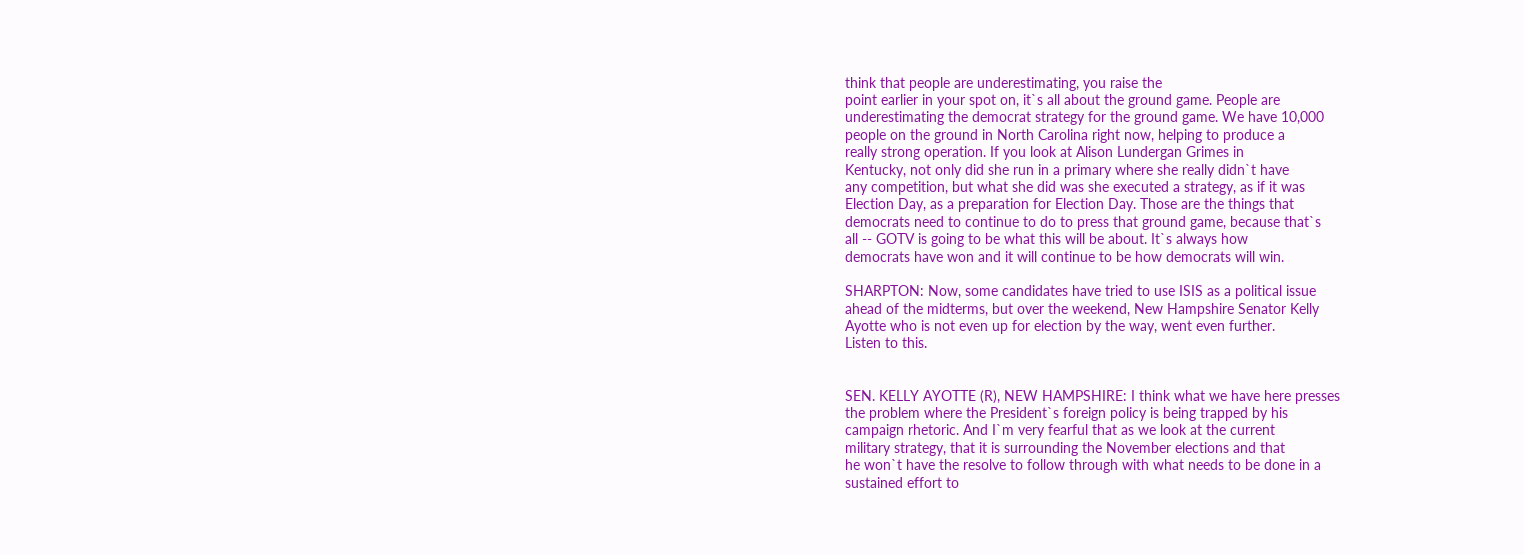think that people are underestimating, you raise the
point earlier in your spot on, it`s all about the ground game. People are
underestimating the democrat strategy for the ground game. We have 10,000
people on the ground in North Carolina right now, helping to produce a
really strong operation. If you look at Alison Lundergan Grimes in
Kentucky, not only did she run in a primary where she really didn`t have
any competition, but what she did was she executed a strategy, as if it was
Election Day, as a preparation for Election Day. Those are the things that
democrats need to continue to do to press that ground game, because that`s
all -- GOTV is going to be what this will be about. It`s always how
democrats have won and it will continue to be how democrats will win.

SHARPTON: Now, some candidates have tried to use ISIS as a political issue
ahead of the midterms, but over the weekend, New Hampshire Senator Kelly
Ayotte who is not even up for election by the way, went even further.
Listen to this.


SEN. KELLY AYOTTE (R), NEW HAMPSHIRE: I think what we have here presses
the problem where the President`s foreign policy is being trapped by his
campaign rhetoric. And I`m very fearful that as we look at the current
military strategy, that it is surrounding the November elections and that
he won`t have the resolve to follow through with what needs to be done in a
sustained effort to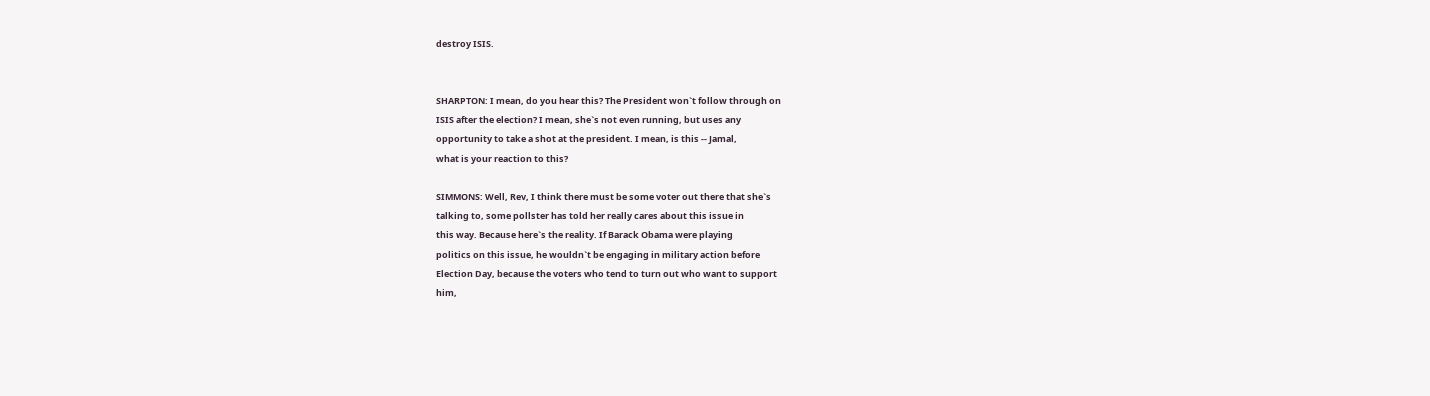destroy ISIS.


SHARPTON: I mean, do you hear this? The President won`t follow through on
ISIS after the election? I mean, she`s not even running, but uses any
opportunity to take a shot at the president. I mean, is this -- Jamal,
what is your reaction to this?

SIMMONS: Well, Rev, I think there must be some voter out there that she`s
talking to, some pollster has told her really cares about this issue in
this way. Because here`s the reality. If Barack Obama were playing
politics on this issue, he wouldn`t be engaging in military action before
Election Day, because the voters who tend to turn out who want to support
him,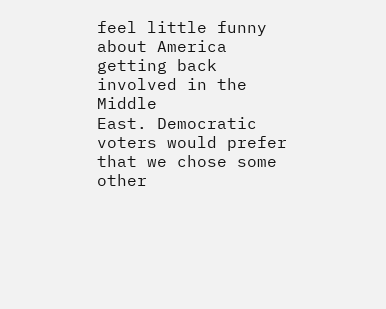feel little funny about America getting back involved in the Middle
East. Democratic voters would prefer that we chose some other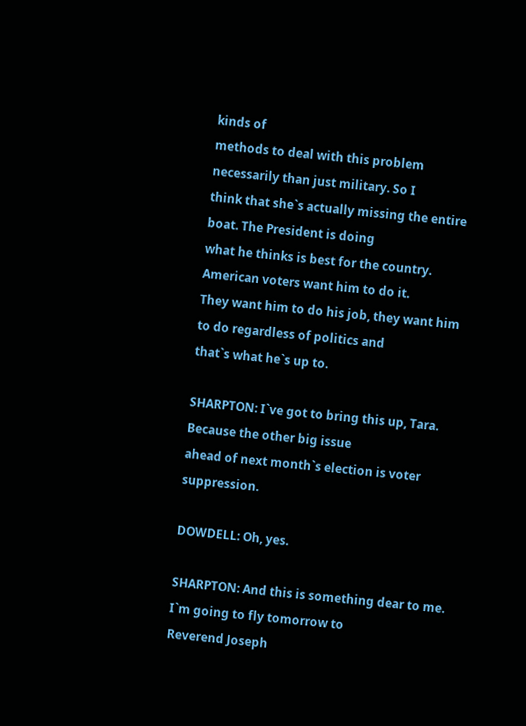kinds of
methods to deal with this problem necessarily than just military. So I
think that she`s actually missing the entire boat. The President is doing
what he thinks is best for the country. American voters want him to do it.
They want him to do his job, they want him to do regardless of politics and
that`s what he`s up to.

SHARPTON: I`ve got to bring this up, Tara. Because the other big issue
ahead of next month`s election is voter suppression.

DOWDELL: Oh, yes.

SHARPTON: And this is something dear to me. I`m going to fly tomorrow to
Reverend Joseph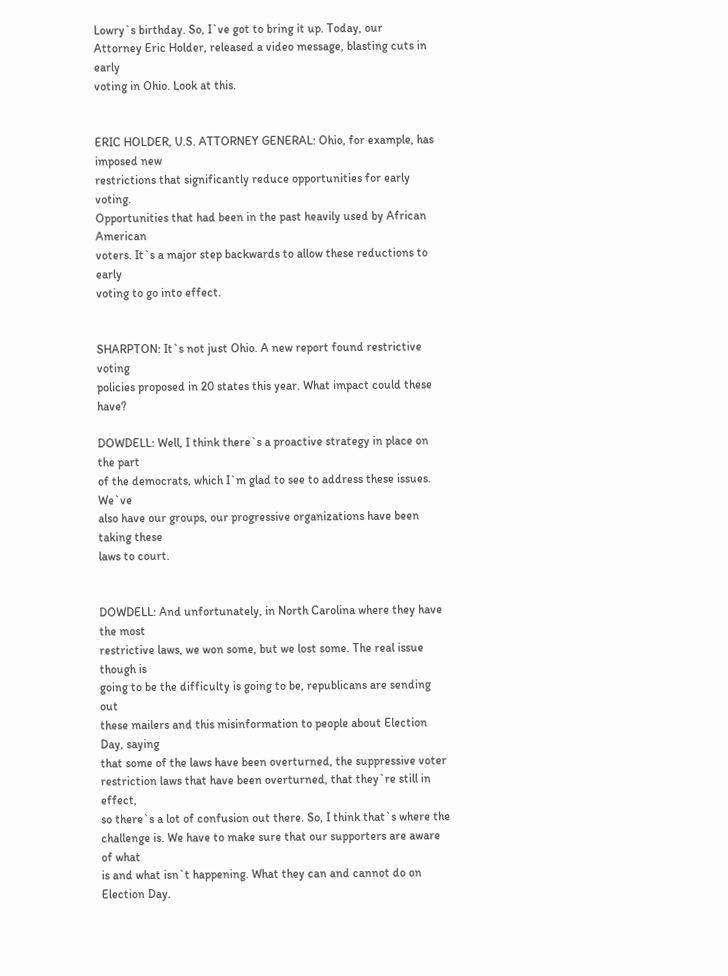Lowry`s birthday. So, I`ve got to bring it up. Today, our
Attorney Eric Holder, released a video message, blasting cuts in early
voting in Ohio. Look at this.


ERIC HOLDER, U.S. ATTORNEY GENERAL: Ohio, for example, has imposed new
restrictions that significantly reduce opportunities for early voting.
Opportunities that had been in the past heavily used by African American
voters. It`s a major step backwards to allow these reductions to early
voting to go into effect.


SHARPTON: It`s not just Ohio. A new report found restrictive voting
policies proposed in 20 states this year. What impact could these have?

DOWDELL: Well, I think there`s a proactive strategy in place on the part
of the democrats, which I`m glad to see to address these issues. We`ve
also have our groups, our progressive organizations have been taking these
laws to court.


DOWDELL: And unfortunately, in North Carolina where they have the most
restrictive laws, we won some, but we lost some. The real issue though is
going to be the difficulty is going to be, republicans are sending out
these mailers and this misinformation to people about Election Day, saying
that some of the laws have been overturned, the suppressive voter
restriction laws that have been overturned, that they`re still in effect,
so there`s a lot of confusion out there. So, I think that`s where the
challenge is. We have to make sure that our supporters are aware of what
is and what isn`t happening. What they can and cannot do on Election Day.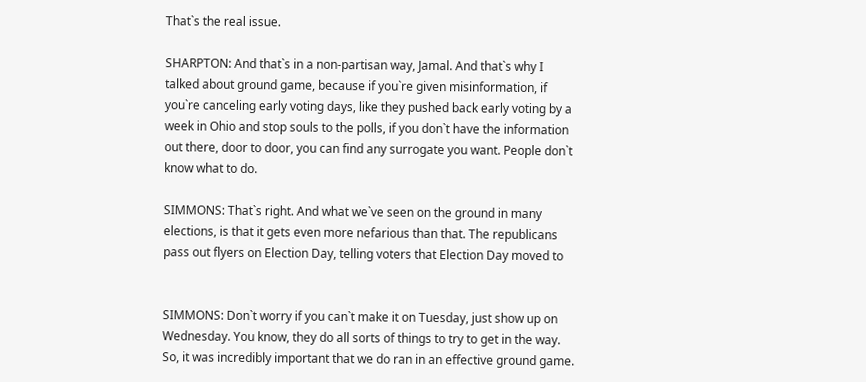That`s the real issue.

SHARPTON: And that`s in a non-partisan way, Jamal. And that`s why I
talked about ground game, because if you`re given misinformation, if
you`re canceling early voting days, like they pushed back early voting by a
week in Ohio and stop souls to the polls, if you don`t have the information
out there, door to door, you can find any surrogate you want. People don`t
know what to do.

SIMMONS: That`s right. And what we`ve seen on the ground in many
elections, is that it gets even more nefarious than that. The republicans
pass out flyers on Election Day, telling voters that Election Day moved to


SIMMONS: Don`t worry if you can`t make it on Tuesday, just show up on
Wednesday. You know, they do all sorts of things to try to get in the way.
So, it was incredibly important that we do ran in an effective ground game.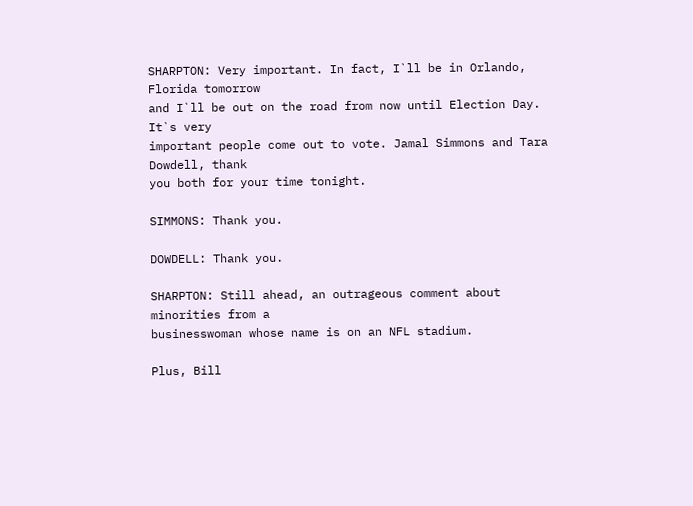SHARPTON: Very important. In fact, I`ll be in Orlando, Florida tomorrow
and I`ll be out on the road from now until Election Day. It`s very
important people come out to vote. Jamal Simmons and Tara Dowdell, thank
you both for your time tonight.

SIMMONS: Thank you.

DOWDELL: Thank you.

SHARPTON: Still ahead, an outrageous comment about minorities from a
businesswoman whose name is on an NFL stadium.

Plus, Bill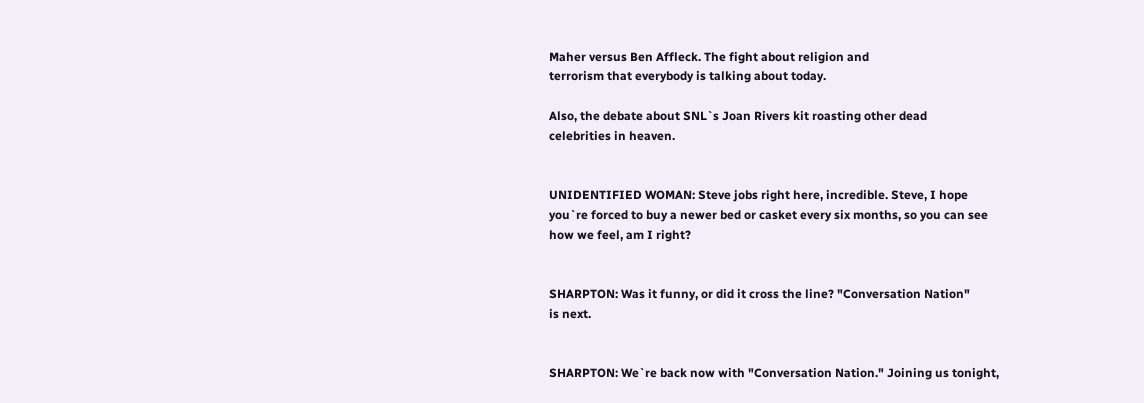Maher versus Ben Affleck. The fight about religion and
terrorism that everybody is talking about today.

Also, the debate about SNL`s Joan Rivers kit roasting other dead
celebrities in heaven.


UNIDENTIFIED WOMAN: Steve jobs right here, incredible. Steve, I hope
you`re forced to buy a newer bed or casket every six months, so you can see
how we feel, am I right?


SHARPTON: Was it funny, or did it cross the line? "Conversation Nation"
is next.


SHARPTON: We`re back now with "Conversation Nation." Joining us tonight,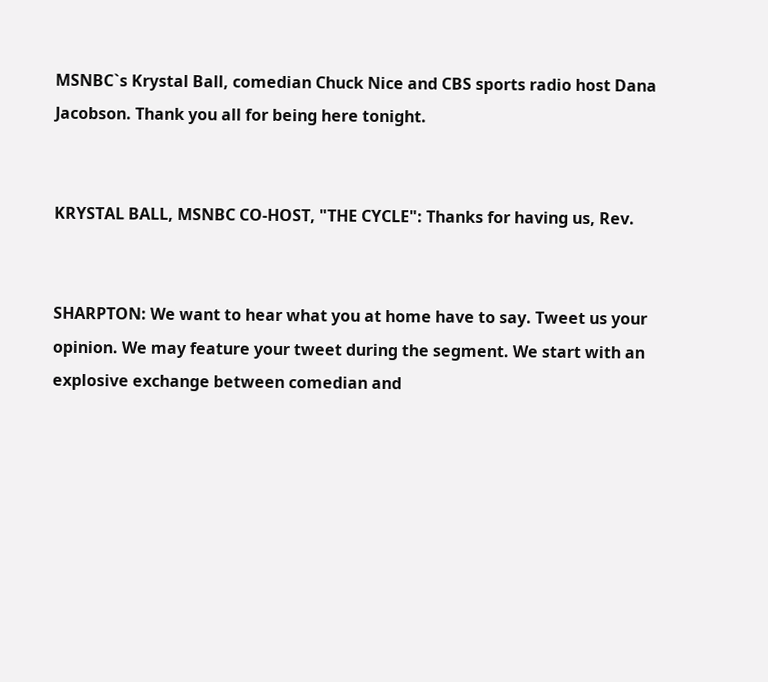MSNBC`s Krystal Ball, comedian Chuck Nice and CBS sports radio host Dana
Jacobson. Thank you all for being here tonight.


KRYSTAL BALL, MSNBC CO-HOST, "THE CYCLE": Thanks for having us, Rev.


SHARPTON: We want to hear what you at home have to say. Tweet us your
opinion. We may feature your tweet during the segment. We start with an
explosive exchange between comedian and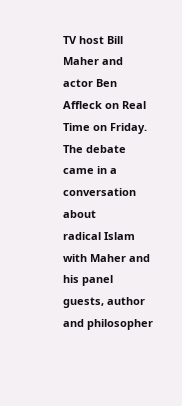TV host Bill Maher and actor Ben
Affleck on Real Time on Friday. The debate came in a conversation about
radical Islam with Maher and his panel guests, author and philosopher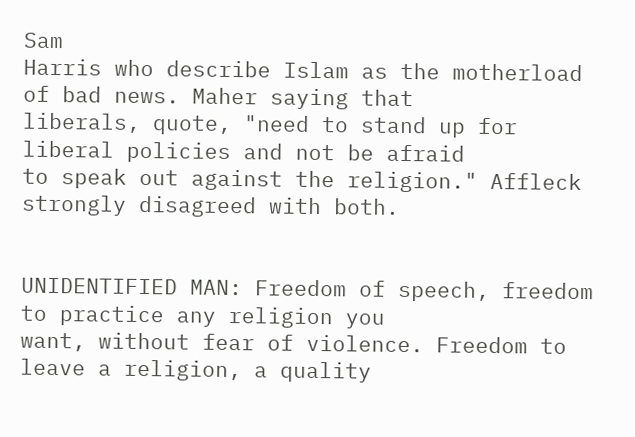Sam
Harris who describe Islam as the motherload of bad news. Maher saying that
liberals, quote, "need to stand up for liberal policies and not be afraid
to speak out against the religion." Affleck strongly disagreed with both.


UNIDENTIFIED MAN: Freedom of speech, freedom to practice any religion you
want, without fear of violence. Freedom to leave a religion, a quality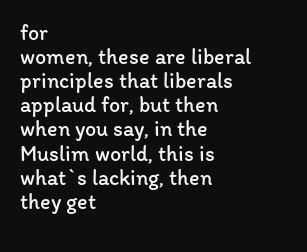for
women, these are liberal principles that liberals applaud for, but then
when you say, in the Muslim world, this is what`s lacking, then they get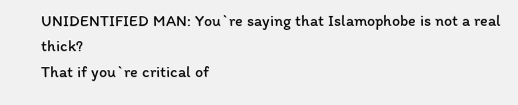UNIDENTIFIED MAN: You`re saying that Islamophobe is not a real thick?
That if you`re critical of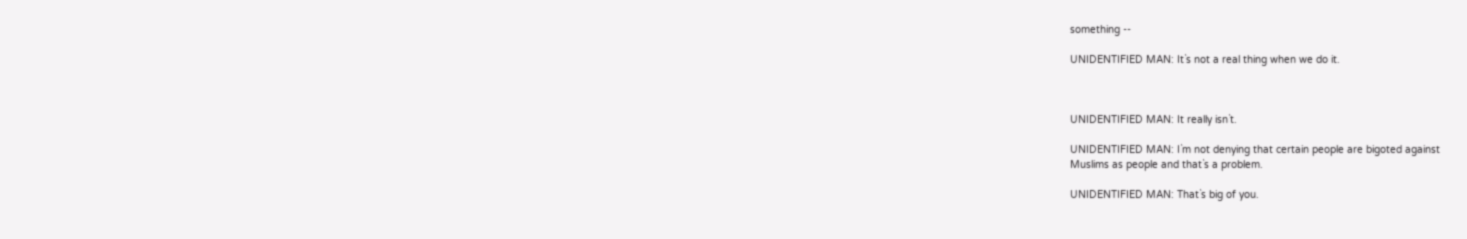something --

UNIDENTIFIED MAN: It`s not a real thing when we do it.



UNIDENTIFIED MAN: It really isn`t.

UNIDENTIFIED MAN: I`m not denying that certain people are bigoted against
Muslims as people and that`s a problem.

UNIDENTIFIED MAN: That`s big of you.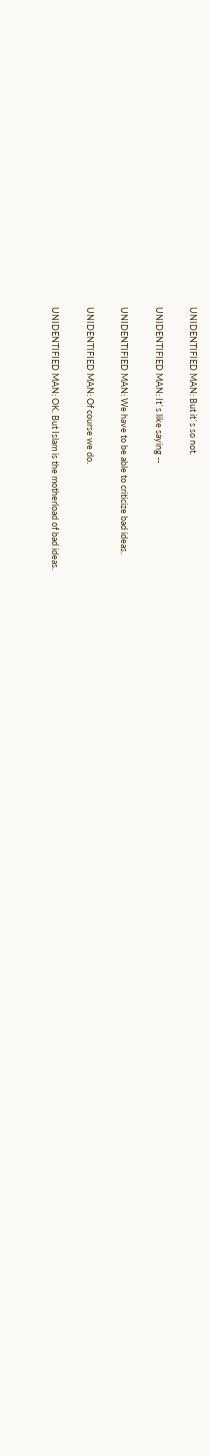UNIDENTIFIED MAN: But it`s so not.

UNIDENTIFIED MAN: It`s like saying --

UNIDENTIFIED MAN: We have to be able to criticize bad ideas.

UNIDENTIFIED MAN: Of course we do.

UNIDENTIFIED MAN: OK. But Islam is the motherload of bad ideas.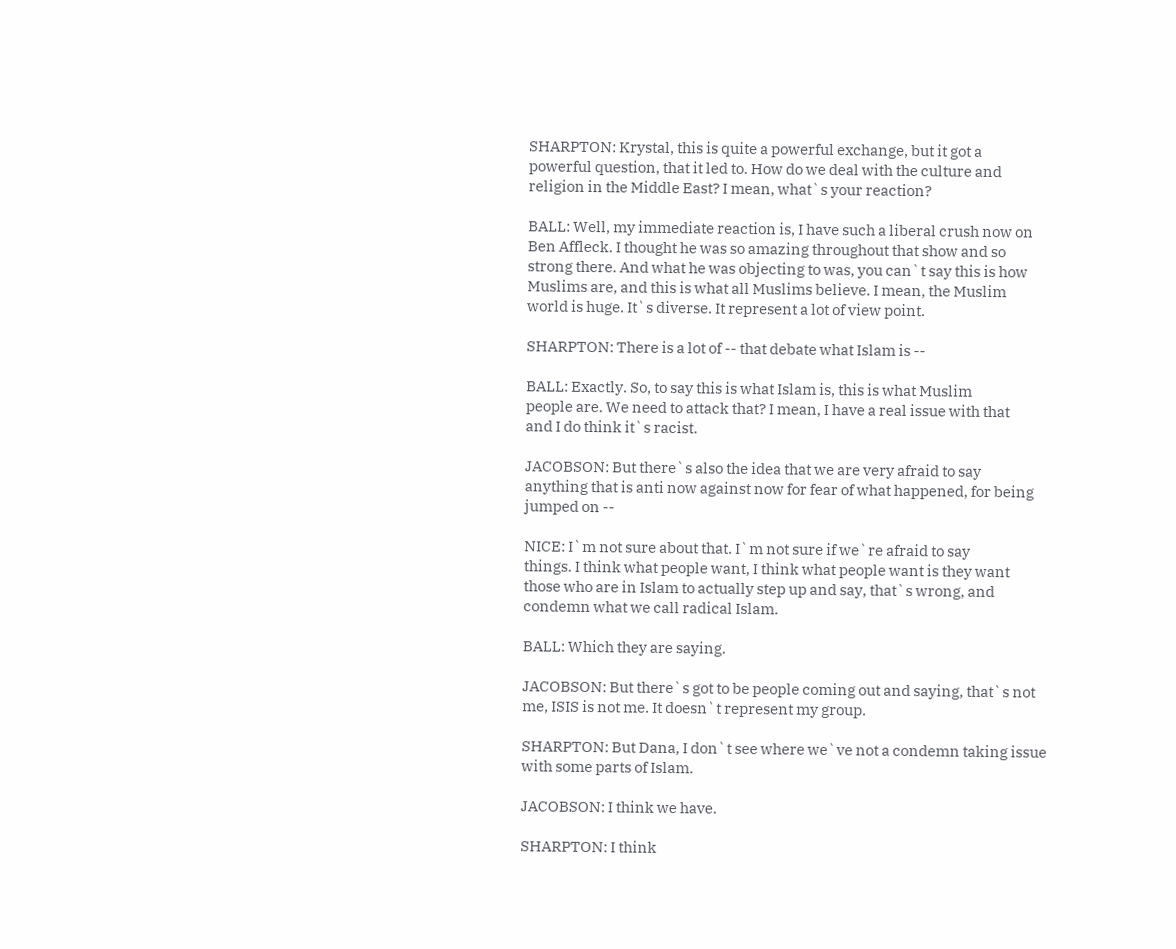SHARPTON: Krystal, this is quite a powerful exchange, but it got a
powerful question, that it led to. How do we deal with the culture and
religion in the Middle East? I mean, what`s your reaction?

BALL: Well, my immediate reaction is, I have such a liberal crush now on
Ben Affleck. I thought he was so amazing throughout that show and so
strong there. And what he was objecting to was, you can`t say this is how
Muslims are, and this is what all Muslims believe. I mean, the Muslim
world is huge. It`s diverse. It represent a lot of view point.

SHARPTON: There is a lot of -- that debate what Islam is --

BALL: Exactly. So, to say this is what Islam is, this is what Muslim
people are. We need to attack that? I mean, I have a real issue with that
and I do think it`s racist.

JACOBSON: But there`s also the idea that we are very afraid to say
anything that is anti now against now for fear of what happened, for being
jumped on --

NICE: I`m not sure about that. I`m not sure if we`re afraid to say
things. I think what people want, I think what people want is they want
those who are in Islam to actually step up and say, that`s wrong, and
condemn what we call radical Islam.

BALL: Which they are saying.

JACOBSON: But there`s got to be people coming out and saying, that`s not
me, ISIS is not me. It doesn`t represent my group.

SHARPTON: But Dana, I don`t see where we`ve not a condemn taking issue
with some parts of Islam.

JACOBSON: I think we have.

SHARPTON: I think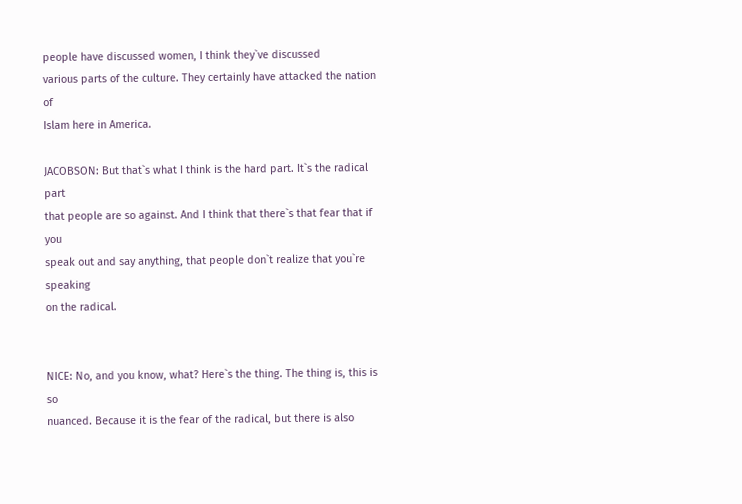people have discussed women, I think they`ve discussed
various parts of the culture. They certainly have attacked the nation of
Islam here in America.

JACOBSON: But that`s what I think is the hard part. It`s the radical part
that people are so against. And I think that there`s that fear that if you
speak out and say anything, that people don`t realize that you`re speaking
on the radical.


NICE: No, and you know, what? Here`s the thing. The thing is, this is so
nuanced. Because it is the fear of the radical, but there is also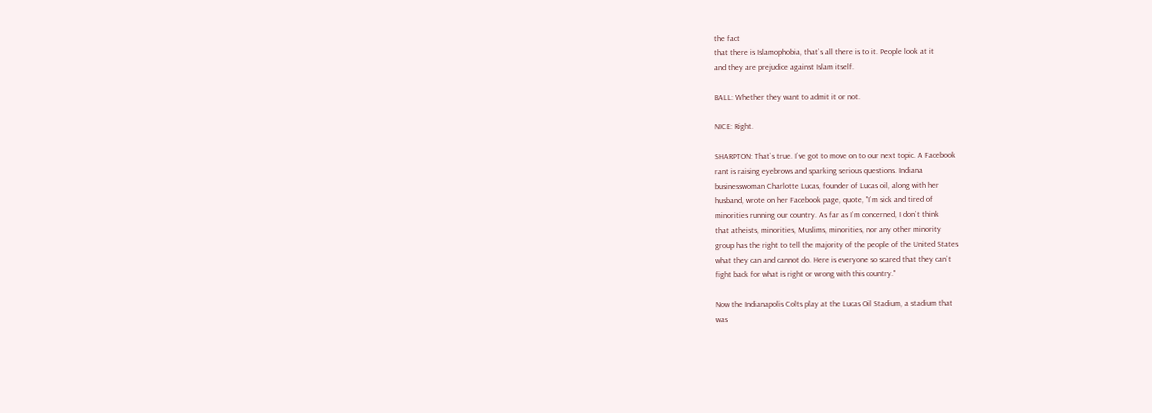the fact
that there is Islamophobia, that`s all there is to it. People look at it
and they are prejudice against Islam itself.

BALL: Whether they want to admit it or not.

NICE: Right.

SHARPTON: That`s true. I`ve got to move on to our next topic. A Facebook
rant is raising eyebrows and sparking serious questions. Indiana
businesswoman Charlotte Lucas, founder of Lucas oil, along with her
husband, wrote on her Facebook page, quote, "I`m sick and tired of
minorities running our country. As far as I`m concerned, I don`t think
that atheists, minorities, Muslims, minorities, nor any other minority
group has the right to tell the majority of the people of the United States
what they can and cannot do. Here is everyone so scared that they can`t
fight back for what is right or wrong with this country."

Now the Indianapolis Colts play at the Lucas Oil Stadium, a stadium that
was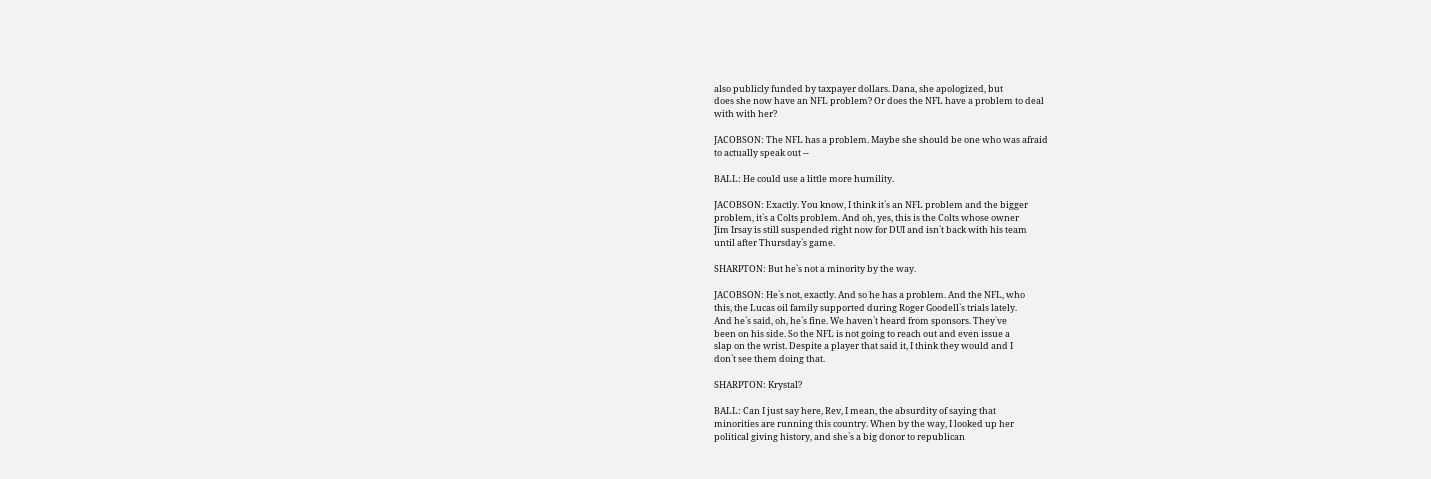also publicly funded by taxpayer dollars. Dana, she apologized, but
does she now have an NFL problem? Or does the NFL have a problem to deal
with with her?

JACOBSON: The NFL has a problem. Maybe she should be one who was afraid
to actually speak out --

BALL: He could use a little more humility.

JACOBSON: Exactly. You know, I think it`s an NFL problem and the bigger
problem, it`s a Colts problem. And oh, yes, this is the Colts whose owner
Jim Irsay is still suspended right now for DUI and isn`t back with his team
until after Thursday`s game.

SHARPTON: But he`s not a minority by the way.

JACOBSON: He`s not, exactly. And so he has a problem. And the NFL, who
this, the Lucas oil family supported during Roger Goodell`s trials lately.
And he`s said, oh, he`s fine. We haven`t heard from sponsors. They`ve
been on his side. So the NFL is not going to reach out and even issue a
slap on the wrist. Despite a player that said it, I think they would and I
don`t see them doing that.

SHARPTON: Krystal?

BALL: Can I just say here, Rev, I mean, the absurdity of saying that
minorities are running this country. When by the way, I looked up her
political giving history, and she`s a big donor to republican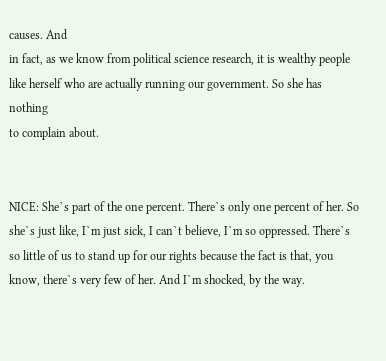causes. And
in fact, as we know from political science research, it is wealthy people
like herself who are actually running our government. So she has nothing
to complain about.


NICE: She`s part of the one percent. There`s only one percent of her. So
she`s just like, I`m just sick, I can`t believe, I`m so oppressed. There`s
so little of us to stand up for our rights because the fact is that, you
know, there`s very few of her. And I`m shocked, by the way.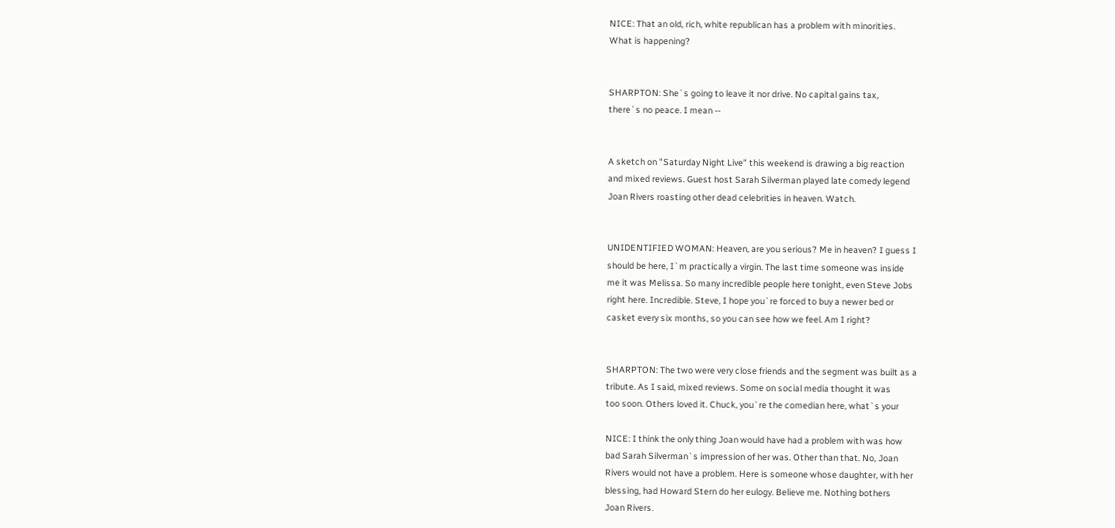NICE: That an old, rich, white republican has a problem with minorities.
What is happening?


SHARPTON: She`s going to leave it nor drive. No capital gains tax,
there`s no peace. I mean --


A sketch on "Saturday Night Live" this weekend is drawing a big reaction
and mixed reviews. Guest host Sarah Silverman played late comedy legend
Joan Rivers roasting other dead celebrities in heaven. Watch.


UNIDENTIFIED WOMAN: Heaven, are you serious? Me in heaven? I guess I
should be here, I`m practically a virgin. The last time someone was inside
me it was Melissa. So many incredible people here tonight, even Steve Jobs
right here. Incredible. Steve, I hope you`re forced to buy a newer bed or
casket every six months, so you can see how we feel. Am I right?


SHARPTON: The two were very close friends and the segment was built as a
tribute. As I said, mixed reviews. Some on social media thought it was
too soon. Others loved it. Chuck, you`re the comedian here, what`s your

NICE: I think the only thing Joan would have had a problem with was how
bad Sarah Silverman`s impression of her was. Other than that. No, Joan
Rivers would not have a problem. Here is someone whose daughter, with her
blessing, had Howard Stern do her eulogy. Believe me. Nothing bothers
Joan Rivers.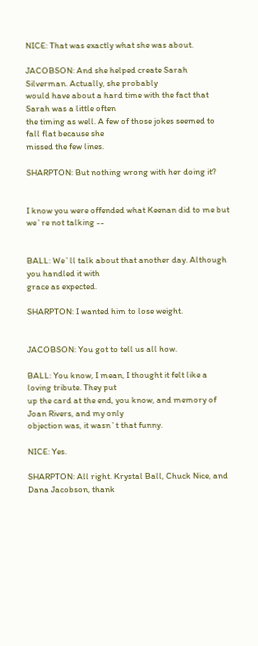NICE: That was exactly what she was about.

JACOBSON: And she helped create Sarah Silverman. Actually, she probably
would have about a hard time with the fact that Sarah was a little often
the timing as well. A few of those jokes seemed to fall flat because she
missed the few lines.

SHARPTON: But nothing wrong with her doing it?


I know you were offended what Keenan did to me but we`re not talking --


BALL: We`ll talk about that another day. Although you handled it with
grace as expected.

SHARPTON: I wanted him to lose weight.


JACOBSON: You got to tell us all how.

BALL: You know, I mean, I thought it felt like a loving tribute. They put
up the card at the end, you know, and memory of Joan Rivers, and my only
objection was, it wasn`t that funny.

NICE: Yes.

SHARPTON: All right. Krystal Ball, Chuck Nice, and Dana Jacobson, thank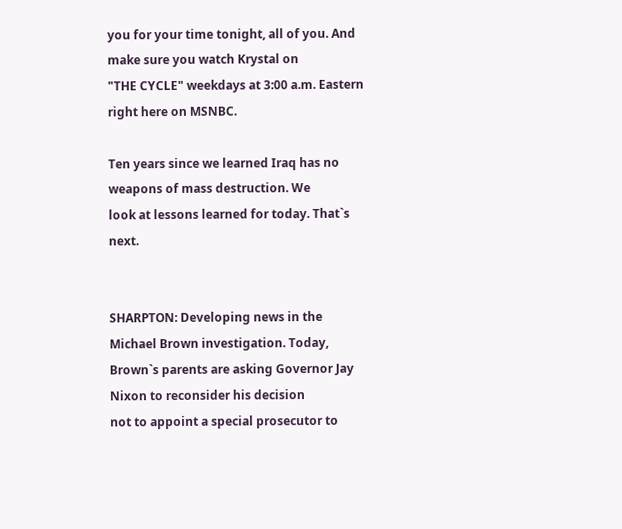you for your time tonight, all of you. And make sure you watch Krystal on
"THE CYCLE" weekdays at 3:00 a.m. Eastern right here on MSNBC.

Ten years since we learned Iraq has no weapons of mass destruction. We
look at lessons learned for today. That`s next.


SHARPTON: Developing news in the Michael Brown investigation. Today,
Brown`s parents are asking Governor Jay Nixon to reconsider his decision
not to appoint a special prosecutor to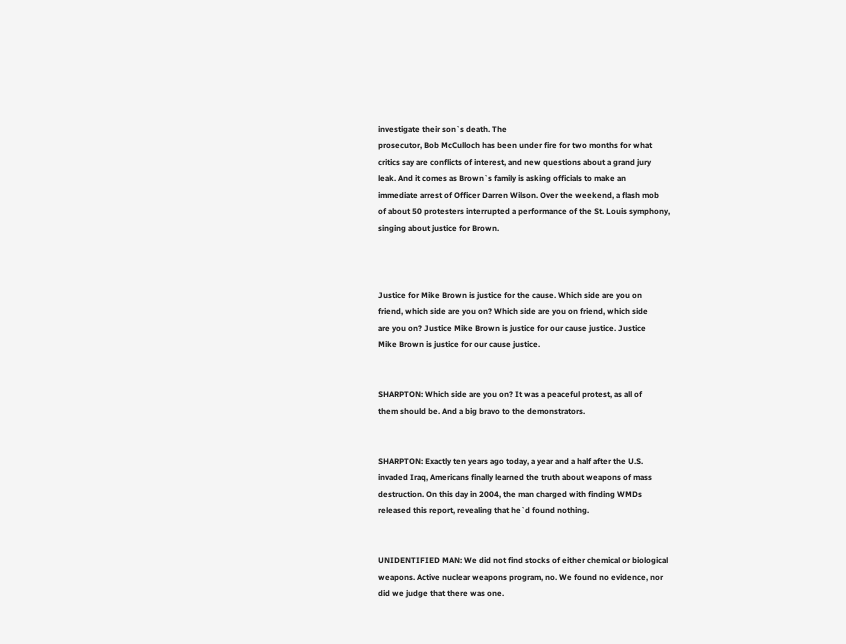investigate their son`s death. The
prosecutor, Bob McCulloch has been under fire for two months for what
critics say are conflicts of interest, and new questions about a grand jury
leak. And it comes as Brown`s family is asking officials to make an
immediate arrest of Officer Darren Wilson. Over the weekend, a flash mob
of about 50 protesters interrupted a performance of the St. Louis symphony,
singing about justice for Brown.



Justice for Mike Brown is justice for the cause. Which side are you on
friend, which side are you on? Which side are you on friend, which side
are you on? Justice Mike Brown is justice for our cause justice. Justice
Mike Brown is justice for our cause justice.


SHARPTON: Which side are you on? It was a peaceful protest, as all of
them should be. And a big bravo to the demonstrators.


SHARPTON: Exactly ten years ago today, a year and a half after the U.S.
invaded Iraq, Americans finally learned the truth about weapons of mass
destruction. On this day in 2004, the man charged with finding WMDs
released this report, revealing that he`d found nothing.


UNIDENTIFIED MAN: We did not find stocks of either chemical or biological
weapons. Active nuclear weapons program, no. We found no evidence, nor
did we judge that there was one.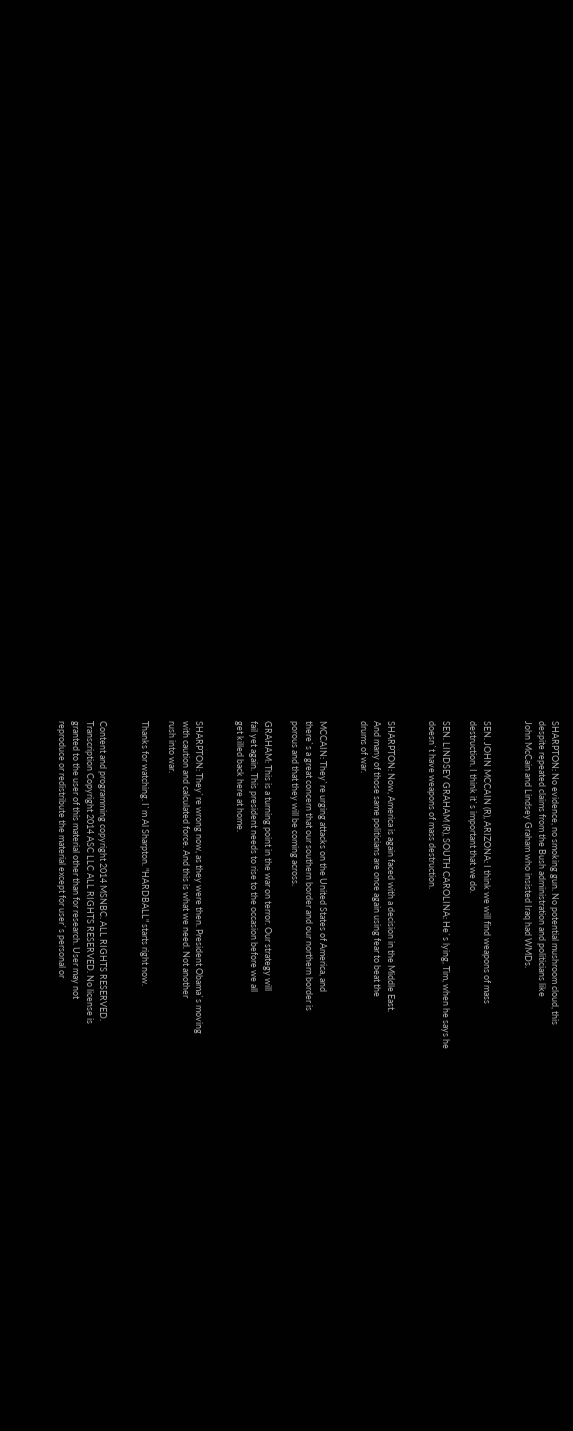SHARPTON: No evidence, no smoking gun. No potential mushroom cloud, this
despite repeated claims from the Bush administration and politicians like
John McCain and Lindsey Graham who insisted Iraq had WMDs.


SEN. JOHN MCCAIN (R), ARIZONA: I think we will find weapons of mass
destruction. I think it`s important that we do.

SEN. LINDSEY GRAHAM (R), SOUTH CAROLINA: He`s lying, Tim, when he says he
doesn`t have weapons of mass destruction.


SHARPTON: Now, America is again faced with a decision in the Middle East.
And many of those same politicians are once again using fear to beat the
drums of war.


MCCAIN: They`re urging attacks on the United States of America, and
there`s a great concern that our southern border and our northern border is
porous and that they will be coming across.

GRAHAM: This is a turning point in the war on terror. Our strategy will
fail yet again. This president needs to rise to the occasion before we all
get killed back here at home.


SHARPTON: They`re wrong now, as they were then. President Obama`s moving
with caution and calculated force. And this is what we need. Not another
rush into war.

Thanks for watching. I`m Al Sharpton. "HARDBALL" starts right now.


Content and programming copyright 2014 MSNBC. ALL RIGHTS RESERVED.
Transcription Copyright 2014 ASC LLC ALL RIGHTS RESERVED. No license is
granted to the user of this material other than for research. User may not
reproduce or redistribute the material except for user`s personal or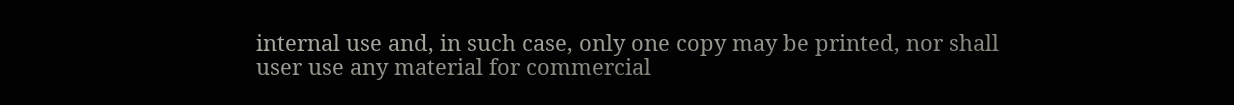internal use and, in such case, only one copy may be printed, nor shall
user use any material for commercial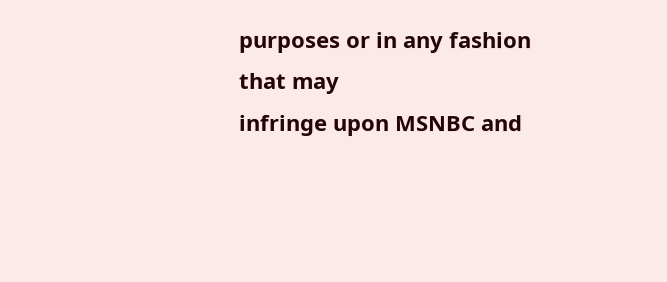purposes or in any fashion that may
infringe upon MSNBC and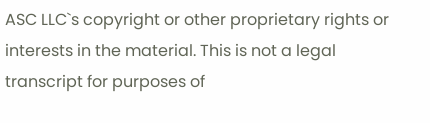ASC LLC`s copyright or other proprietary rights or
interests in the material. This is not a legal transcript for purposes of